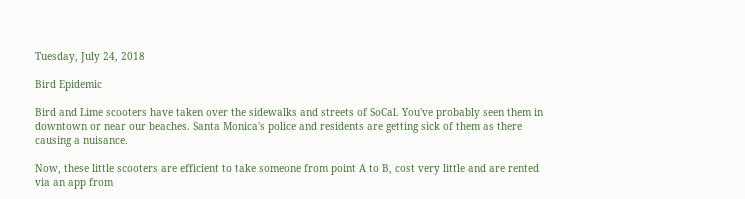Tuesday, July 24, 2018

Bird Epidemic

Bird and Lime scooters have taken over the sidewalks and streets of SoCal. You've probably seen them in downtown or near our beaches. Santa Monica's police and residents are getting sick of them as there causing a nuisance.

Now, these little scooters are efficient to take someone from point A to B, cost very little and are rented via an app from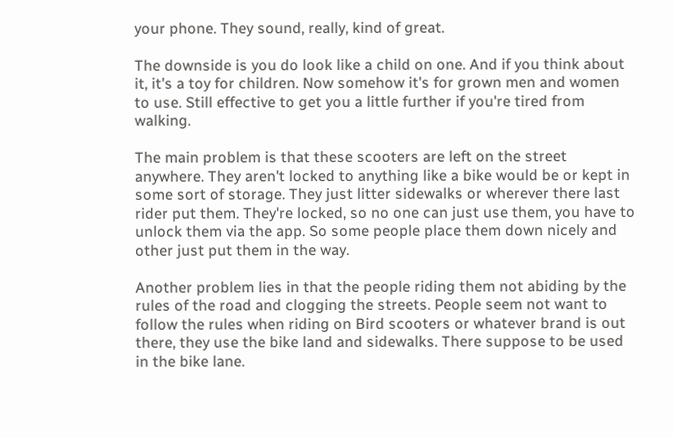your phone. They sound, really, kind of great.

The downside is you do look like a child on one. And if you think about it, it's a toy for children. Now somehow it's for grown men and women to use. Still effective to get you a little further if you're tired from walking.

The main problem is that these scooters are left on the street anywhere. They aren't locked to anything like a bike would be or kept in some sort of storage. They just litter sidewalks or wherever there last rider put them. They're locked, so no one can just use them, you have to unlock them via the app. So some people place them down nicely and other just put them in the way.

Another problem lies in that the people riding them not abiding by the rules of the road and clogging the streets. People seem not want to follow the rules when riding on Bird scooters or whatever brand is out there, they use the bike land and sidewalks. There suppose to be used in the bike lane.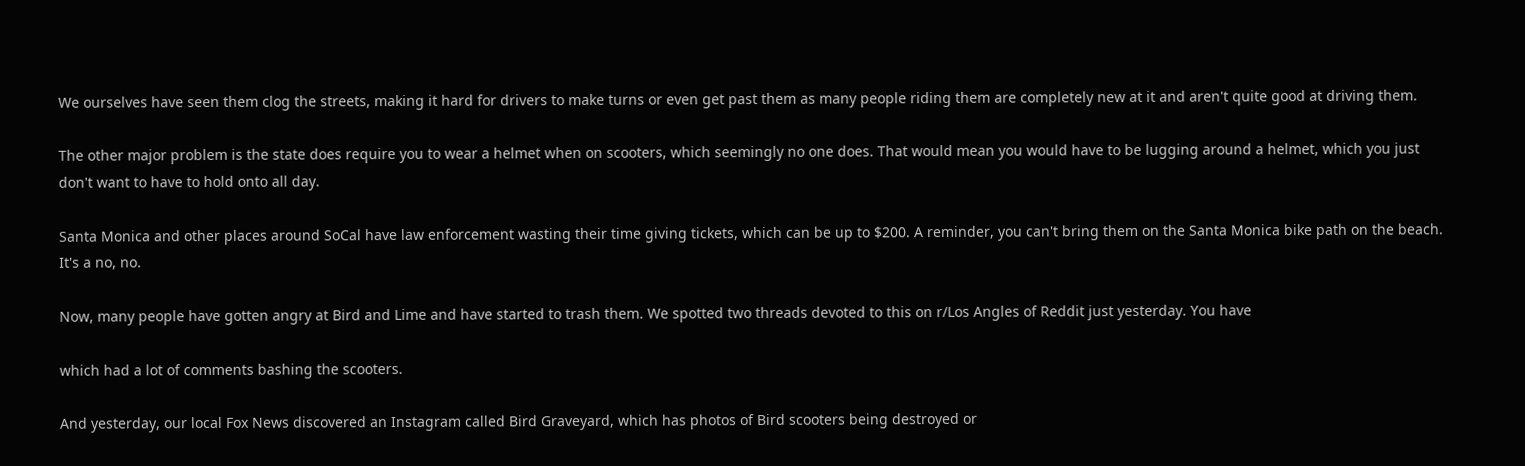We ourselves have seen them clog the streets, making it hard for drivers to make turns or even get past them as many people riding them are completely new at it and aren't quite good at driving them.

The other major problem is the state does require you to wear a helmet when on scooters, which seemingly no one does. That would mean you would have to be lugging around a helmet, which you just don't want to have to hold onto all day.

Santa Monica and other places around SoCal have law enforcement wasting their time giving tickets, which can be up to $200. A reminder, you can't bring them on the Santa Monica bike path on the beach. It's a no, no.

Now, many people have gotten angry at Bird and Lime and have started to trash them. We spotted two threads devoted to this on r/Los Angles of Reddit just yesterday. You have

which had a lot of comments bashing the scooters.

And yesterday, our local Fox News discovered an Instagram called Bird Graveyard, which has photos of Bird scooters being destroyed or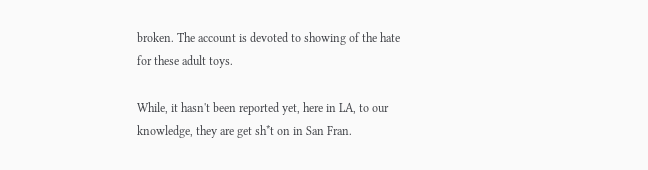broken. The account is devoted to showing of the hate for these adult toys.

While, it hasn't been reported yet, here in LA, to our knowledge, they are get sh*t on in San Fran.